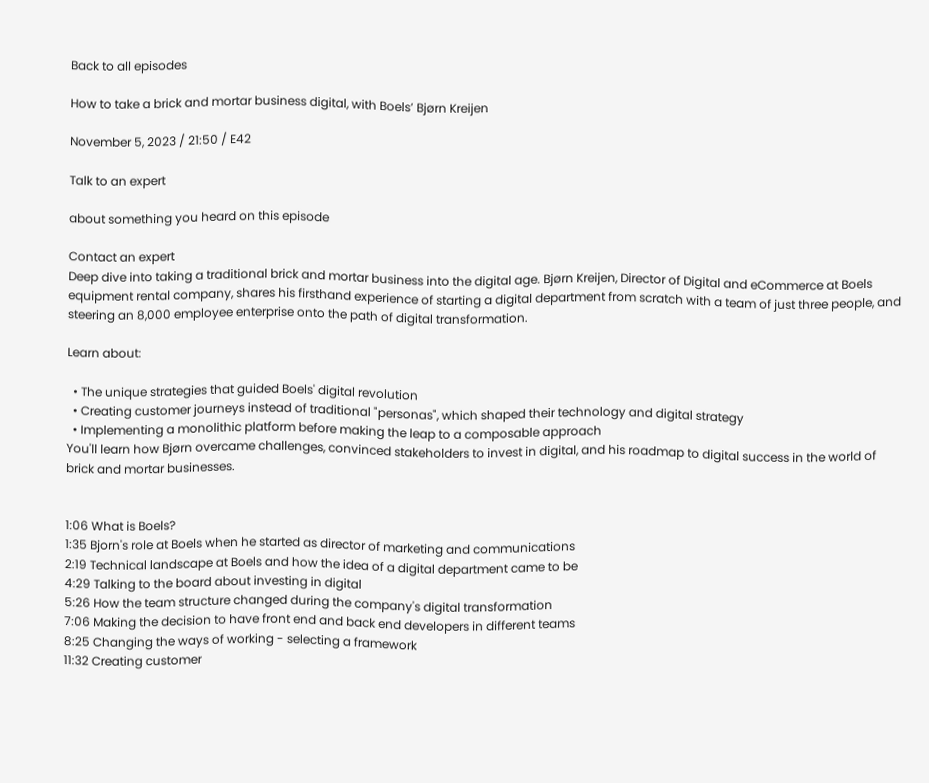Back to all episodes

How to take a brick and mortar business digital, with Boels’ Bjørn Kreijen

November 5, 2023 / 21:50 / E42

Talk to an expert

about something you heard on this episode

Contact an expert
Deep dive into taking a traditional brick and mortar business into the digital age. Bjørn Kreijen, Director of Digital and eCommerce at Boels equipment rental company, shares his firsthand experience of starting a digital department from scratch with a team of just three people, and steering an 8,000 employee enterprise onto the path of digital transformation.

Learn about:

  • The unique strategies that guided Boels' digital revolution
  • Creating customer journeys instead of traditional "personas", which shaped their technology and digital strategy
  • Implementing a monolithic platform before making the leap to a composable approach
You'll learn how Bjørn overcame challenges, convinced stakeholders to invest in digital, and his roadmap to digital success in the world of brick and mortar businesses.


1:06 What is Boels?
1:35 Bjorn's role at Boels when he started as director of marketing and communications
2:19 Technical landscape at Boels and how the idea of a digital department came to be
4:29 Talking to the board about investing in digital
5:26 How the team structure changed during the company's digital transformation
7:06 Making the decision to have front end and back end developers in different teams
8:25 Changing the ways of working - selecting a framework
11:32 Creating customer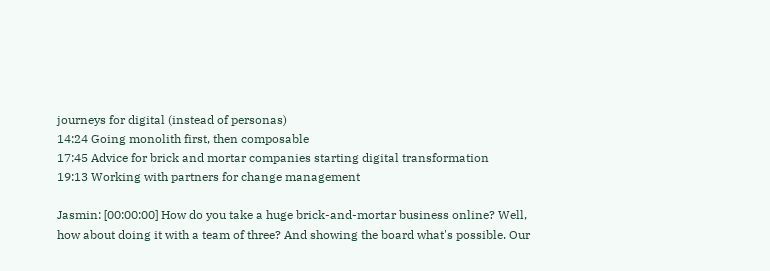journeys for digital (instead of personas)
14:24 Going monolith first, then composable
17:45 Advice for brick and mortar companies starting digital transformation
19:13 Working with partners for change management

Jasmin: [00:00:00] How do you take a huge brick-and-mortar business online? Well, how about doing it with a team of three? And showing the board what's possible. Our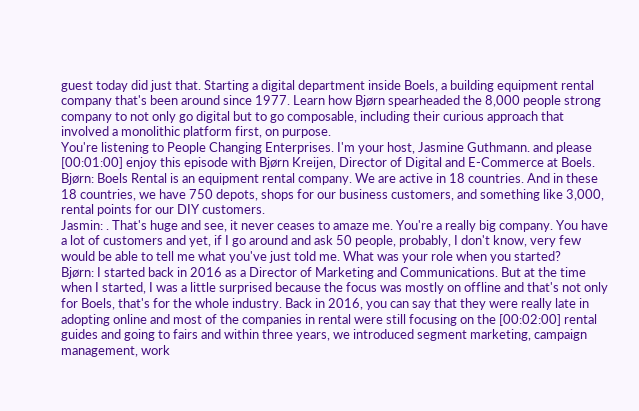guest today did just that. Starting a digital department inside Boels, a building equipment rental company that's been around since 1977. Learn how Bjørn spearheaded the 8,000 people strong company to not only go digital but to go composable, including their curious approach that involved a monolithic platform first, on purpose.
You're listening to People Changing Enterprises. I'm your host, Jasmine Guthmann. and please [00:01:00] enjoy this episode with Bjørn Kreijen, Director of Digital and E-Commerce at Boels.
Bjørn: Boels Rental is an equipment rental company. We are active in 18 countries. And in these 18 countries, we have 750 depots, shops for our business customers, and something like 3,000, rental points for our DIY customers.
Jasmin: . That's huge and see, it never ceases to amaze me. You're a really big company. You have a lot of customers and yet, if I go around and ask 50 people, probably, I don't know, very few would be able to tell me what you've just told me. What was your role when you started?
Bjørn: I started back in 2016 as a Director of Marketing and Communications. But at the time when I started, I was a little surprised because the focus was mostly on offline and that's not only for Boels, that's for the whole industry. Back in 2016, you can say that they were really late in adopting online and most of the companies in rental were still focusing on the [00:02:00] rental guides and going to fairs and within three years, we introduced segment marketing, campaign management, work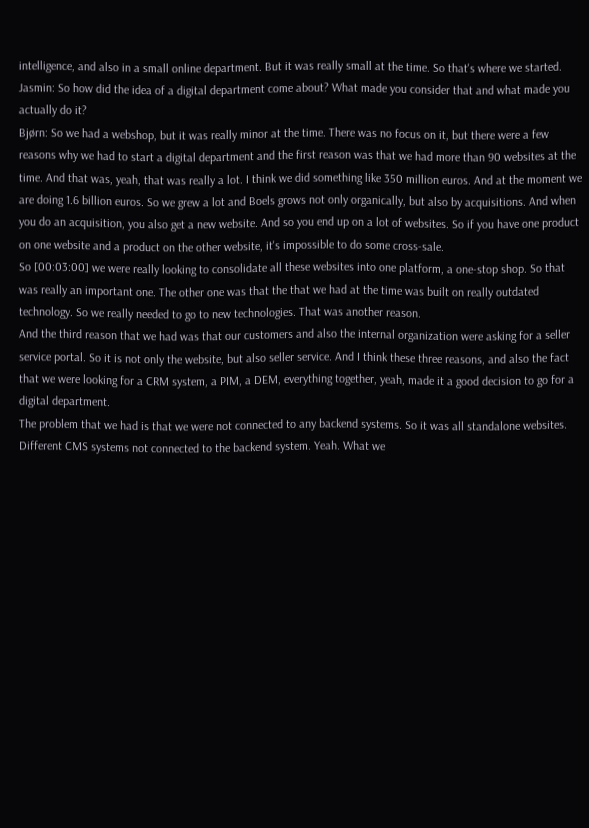intelligence, and also in a small online department. But it was really small at the time. So that's where we started.
Jasmin: So how did the idea of a digital department come about? What made you consider that and what made you actually do it?
Bjørn: So we had a webshop, but it was really minor at the time. There was no focus on it, but there were a few reasons why we had to start a digital department and the first reason was that we had more than 90 websites at the time. And that was, yeah, that was really a lot. I think we did something like 350 million euros. And at the moment we are doing 1.6 billion euros. So we grew a lot and Boels grows not only organically, but also by acquisitions. And when you do an acquisition, you also get a new website. And so you end up on a lot of websites. So if you have one product on one website and a product on the other website, it's impossible to do some cross-sale.
So [00:03:00] we were really looking to consolidate all these websites into one platform, a one-stop shop. So that was really an important one. The other one was that the that we had at the time was built on really outdated technology. So we really needed to go to new technologies. That was another reason.
And the third reason that we had was that our customers and also the internal organization were asking for a seller service portal. So it is not only the website, but also seller service. And I think these three reasons, and also the fact that we were looking for a CRM system, a PIM, a DEM, everything together, yeah, made it a good decision to go for a digital department.
The problem that we had is that we were not connected to any backend systems. So it was all standalone websites. Different CMS systems not connected to the backend system. Yeah. What we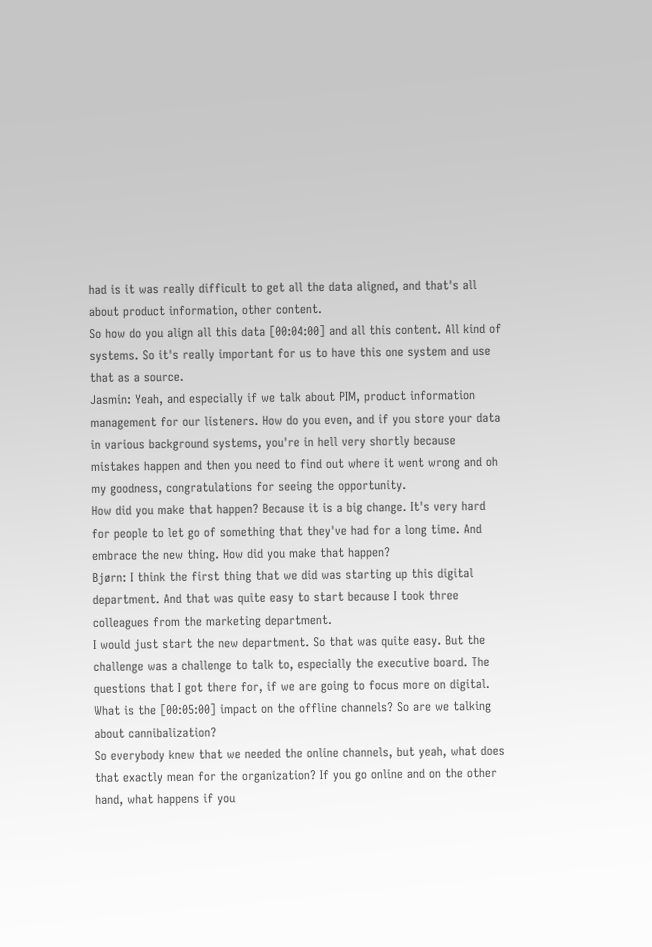had is it was really difficult to get all the data aligned, and that's all about product information, other content.
So how do you align all this data [00:04:00] and all this content. All kind of systems. So it's really important for us to have this one system and use that as a source.
Jasmin: Yeah, and especially if we talk about PIM, product information management for our listeners. How do you even, and if you store your data in various background systems, you're in hell very shortly because mistakes happen and then you need to find out where it went wrong and oh my goodness, congratulations for seeing the opportunity.
How did you make that happen? Because it is a big change. It's very hard for people to let go of something that they've had for a long time. And embrace the new thing. How did you make that happen?
Bjørn: I think the first thing that we did was starting up this digital department. And that was quite easy to start because I took three colleagues from the marketing department.
I would just start the new department. So that was quite easy. But the challenge was a challenge to talk to, especially the executive board. The questions that I got there for, if we are going to focus more on digital. What is the [00:05:00] impact on the offline channels? So are we talking about cannibalization?
So everybody knew that we needed the online channels, but yeah, what does that exactly mean for the organization? If you go online and on the other hand, what happens if you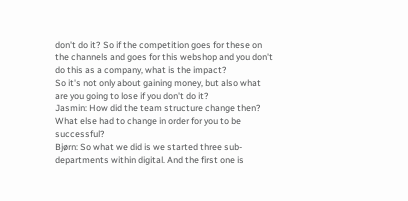don't do it? So if the competition goes for these on the channels and goes for this webshop and you don't do this as a company, what is the impact?
So it's not only about gaining money, but also what are you going to lose if you don't do it?
Jasmin: How did the team structure change then? What else had to change in order for you to be successful?
Bjørn: So what we did is we started three sub-departments within digital. And the first one is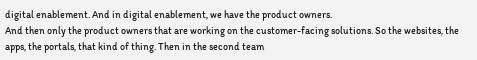digital enablement. And in digital enablement, we have the product owners.
And then only the product owners that are working on the customer-facing solutions. So the websites, the apps, the portals, that kind of thing. Then in the second team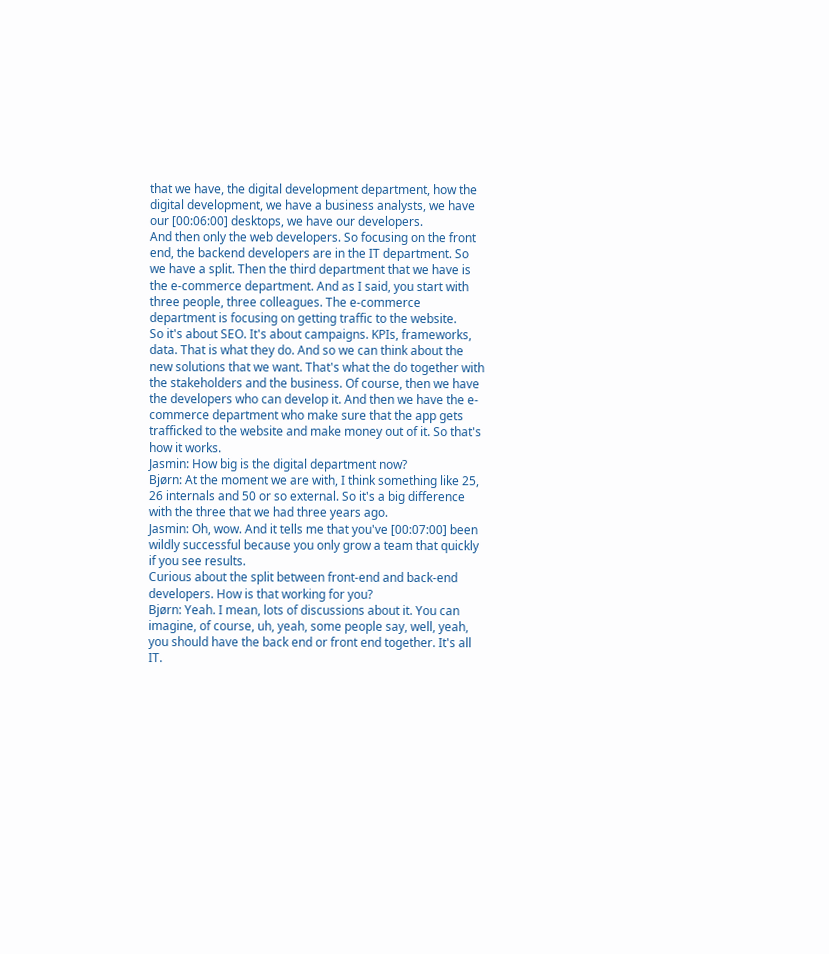that we have, the digital development department, how the digital development, we have a business analysts, we have our [00:06:00] desktops, we have our developers.
And then only the web developers. So focusing on the front end, the backend developers are in the IT department. So we have a split. Then the third department that we have is the e-commerce department. And as I said, you start with three people, three colleagues. The e-commerce department is focusing on getting traffic to the website.
So it's about SEO. It's about campaigns. KPIs, frameworks, data. That is what they do. And so we can think about the new solutions that we want. That's what the do together with the stakeholders and the business. Of course, then we have the developers who can develop it. And then we have the e-commerce department who make sure that the app gets trafficked to the website and make money out of it. So that's how it works.
Jasmin: How big is the digital department now?
Bjørn: At the moment we are with, I think something like 25, 26 internals and 50 or so external. So it's a big difference with the three that we had three years ago.
Jasmin: Oh, wow. And it tells me that you've [00:07:00] been wildly successful because you only grow a team that quickly if you see results.
Curious about the split between front-end and back-end developers. How is that working for you?
Bjørn: Yeah. I mean, lots of discussions about it. You can imagine, of course, uh, yeah, some people say, well, yeah, you should have the back end or front end together. It's all IT.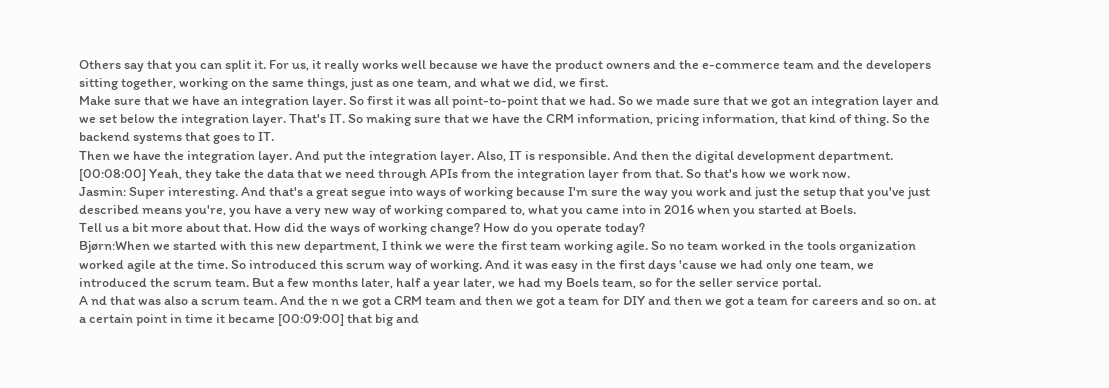Others say that you can split it. For us, it really works well because we have the product owners and the e-commerce team and the developers sitting together, working on the same things, just as one team, and what we did, we first.
Make sure that we have an integration layer. So first it was all point-to-point that we had. So we made sure that we got an integration layer and we set below the integration layer. That's IT. So making sure that we have the CRM information, pricing information, that kind of thing. So the backend systems that goes to IT.
Then we have the integration layer. And put the integration layer. Also, IT is responsible. And then the digital development department. [00:08:00] Yeah, they take the data that we need through APIs from the integration layer from that. So that's how we work now.
Jasmin: Super interesting. And that's a great segue into ways of working because I'm sure the way you work and just the setup that you've just described means you're, you have a very new way of working compared to, what you came into in 2016 when you started at Boels.
Tell us a bit more about that. How did the ways of working change? How do you operate today?
Bjørn:When we started with this new department, I think we were the first team working agile. So no team worked in the tools organization worked agile at the time. So introduced this scrum way of working. And it was easy in the first days 'cause we had only one team, we introduced the scrum team. But a few months later, half a year later, we had my Boels team, so for the seller service portal.
A nd that was also a scrum team. And the n we got a CRM team and then we got a team for DIY and then we got a team for careers and so on. at a certain point in time it became [00:09:00] that big and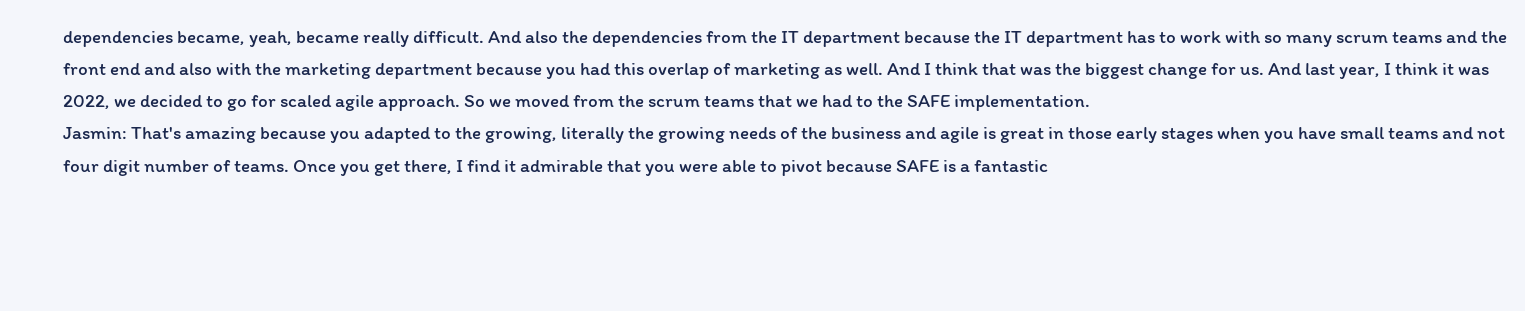dependencies became, yeah, became really difficult. And also the dependencies from the IT department because the IT department has to work with so many scrum teams and the front end and also with the marketing department because you had this overlap of marketing as well. And I think that was the biggest change for us. And last year, I think it was 2022, we decided to go for scaled agile approach. So we moved from the scrum teams that we had to the SAFE implementation.
Jasmin: That's amazing because you adapted to the growing, literally the growing needs of the business and agile is great in those early stages when you have small teams and not four digit number of teams. Once you get there, I find it admirable that you were able to pivot because SAFE is a fantastic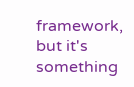framework, but it's something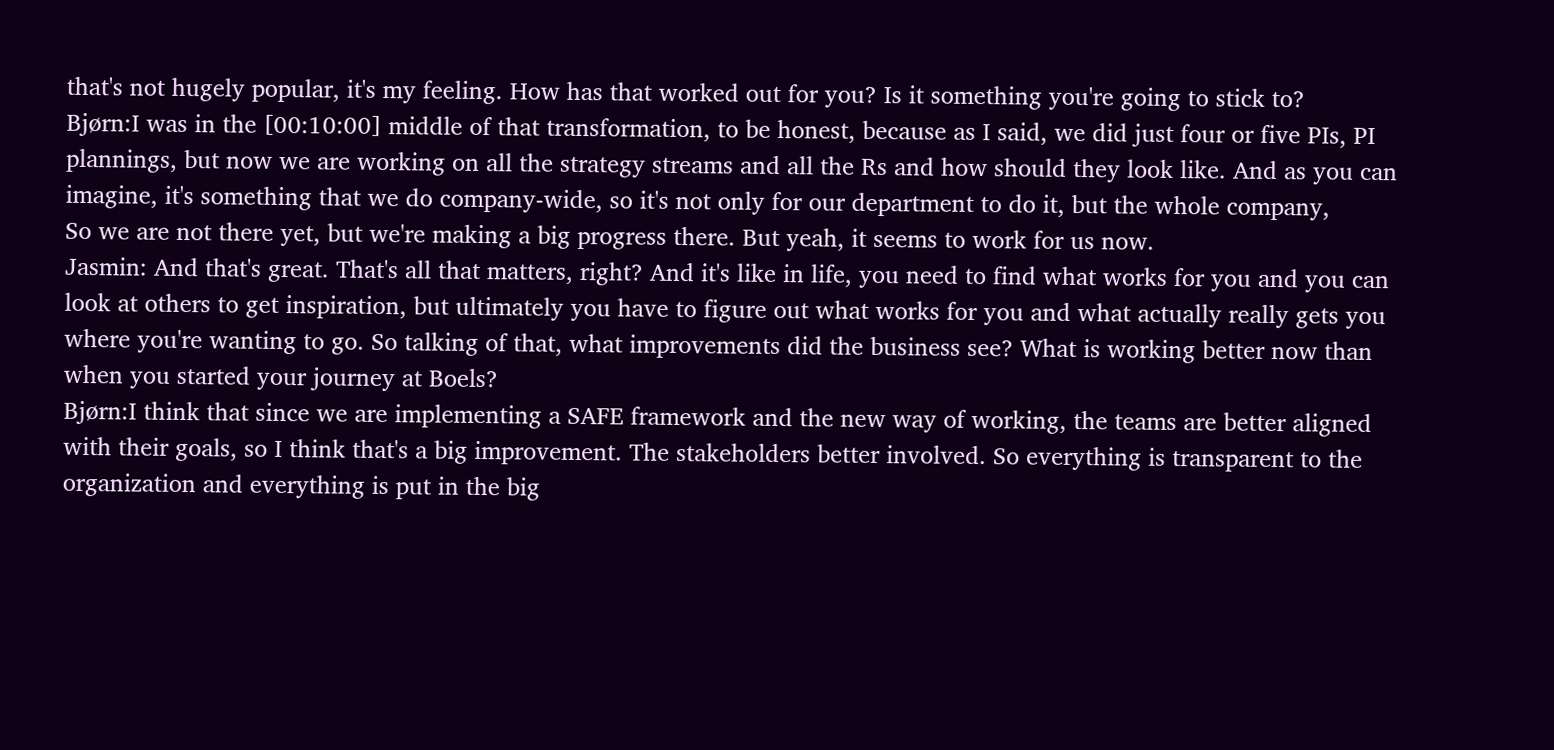that's not hugely popular, it's my feeling. How has that worked out for you? Is it something you're going to stick to?
Bjørn:I was in the [00:10:00] middle of that transformation, to be honest, because as I said, we did just four or five PIs, PI plannings, but now we are working on all the strategy streams and all the Rs and how should they look like. And as you can imagine, it's something that we do company-wide, so it's not only for our department to do it, but the whole company,
So we are not there yet, but we're making a big progress there. But yeah, it seems to work for us now.
Jasmin: And that's great. That's all that matters, right? And it's like in life, you need to find what works for you and you can look at others to get inspiration, but ultimately you have to figure out what works for you and what actually really gets you where you're wanting to go. So talking of that, what improvements did the business see? What is working better now than when you started your journey at Boels?
Bjørn:I think that since we are implementing a SAFE framework and the new way of working, the teams are better aligned with their goals, so I think that's a big improvement. The stakeholders better involved. So everything is transparent to the organization and everything is put in the big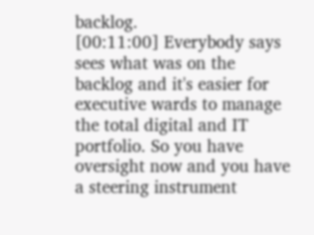backlog.
[00:11:00] Everybody says sees what was on the backlog and it's easier for executive wards to manage the total digital and IT portfolio. So you have oversight now and you have a steering instrument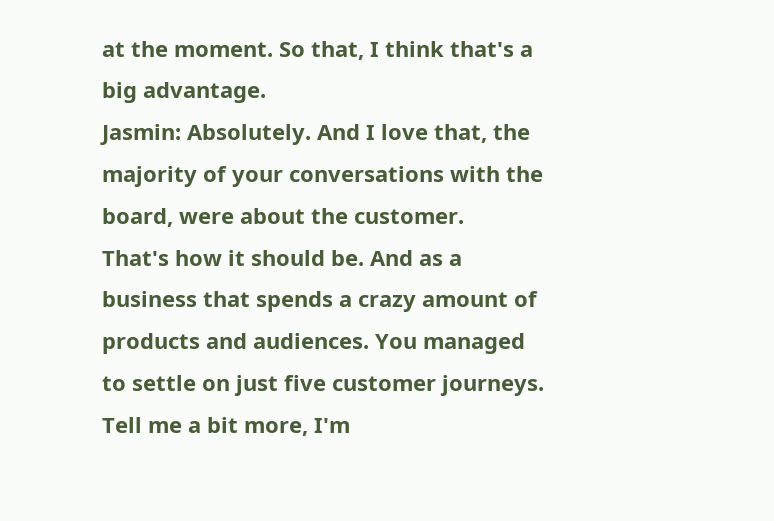at the moment. So that, I think that's a big advantage.
Jasmin: Absolutely. And I love that, the majority of your conversations with the board, were about the customer.
That's how it should be. And as a business that spends a crazy amount of products and audiences. You managed to settle on just five customer journeys. Tell me a bit more, I'm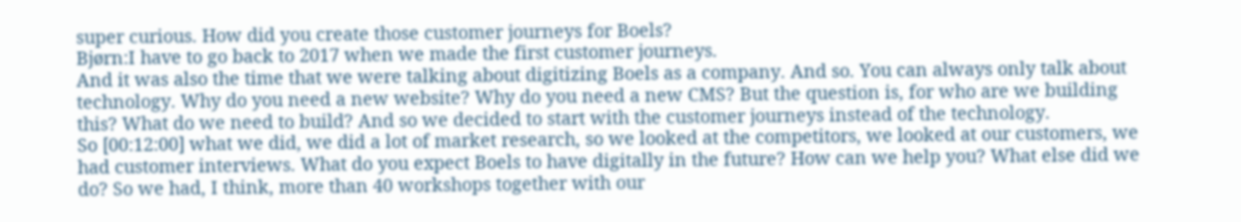super curious. How did you create those customer journeys for Boels?
Bjørn:I have to go back to 2017 when we made the first customer journeys.
And it was also the time that we were talking about digitizing Boels as a company. And so. You can always only talk about technology. Why do you need a new website? Why do you need a new CMS? But the question is, for who are we building this? What do we need to build? And so we decided to start with the customer journeys instead of the technology.
So [00:12:00] what we did, we did a lot of market research, so we looked at the competitors, we looked at our customers, we had customer interviews. What do you expect Boels to have digitally in the future? How can we help you? What else did we do? So we had, I think, more than 40 workshops together with our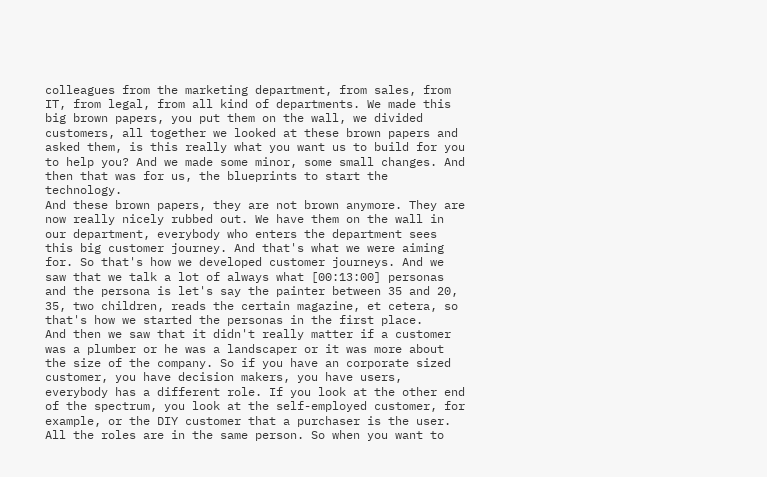colleagues from the marketing department, from sales, from IT, from legal, from all kind of departments. We made this big brown papers, you put them on the wall, we divided customers, all together we looked at these brown papers and asked them, is this really what you want us to build for you to help you? And we made some minor, some small changes. And then that was for us, the blueprints to start the technology.
And these brown papers, they are not brown anymore. They are now really nicely rubbed out. We have them on the wall in our department, everybody who enters the department sees this big customer journey. And that's what we were aiming for. So that's how we developed customer journeys. And we saw that we talk a lot of always what [00:13:00] personas and the persona is let's say the painter between 35 and 20, 35, two children, reads the certain magazine, et cetera, so that's how we started the personas in the first place.
And then we saw that it didn't really matter if a customer was a plumber or he was a landscaper or it was more about the size of the company. So if you have an corporate sized customer, you have decision makers, you have users, everybody has a different role. If you look at the other end of the spectrum, you look at the self-employed customer, for example, or the DIY customer that a purchaser is the user.
All the roles are in the same person. So when you want to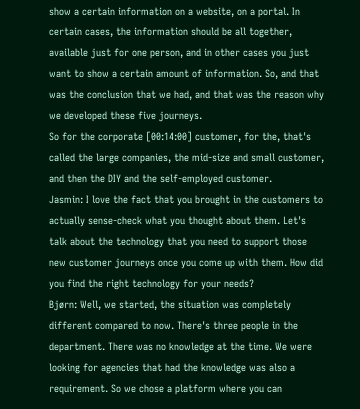show a certain information on a website, on a portal. In certain cases, the information should be all together, available just for one person, and in other cases you just want to show a certain amount of information. So, and that was the conclusion that we had, and that was the reason why we developed these five journeys.
So for the corporate [00:14:00] customer, for the, that's called the large companies, the mid-size and small customer, and then the DIY and the self-employed customer.
Jasmin: I love the fact that you brought in the customers to actually sense-check what you thought about them. Let's talk about the technology that you need to support those new customer journeys once you come up with them. How did you find the right technology for your needs?
Bjørn: Well, we started, the situation was completely different compared to now. There's three people in the department. There was no knowledge at the time. We were looking for agencies that had the knowledge was also a requirement. So we chose a platform where you can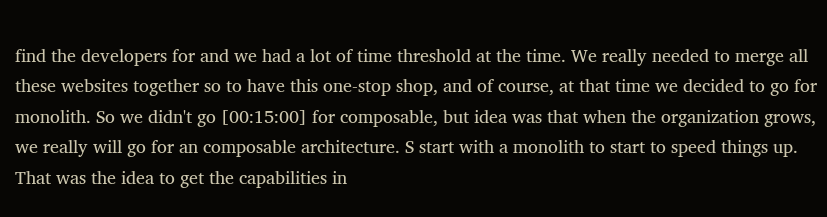find the developers for and we had a lot of time threshold at the time. We really needed to merge all these websites together so to have this one-stop shop, and of course, at that time we decided to go for monolith. So we didn't go [00:15:00] for composable, but idea was that when the organization grows, we really will go for an composable architecture. S start with a monolith to start to speed things up. That was the idea to get the capabilities in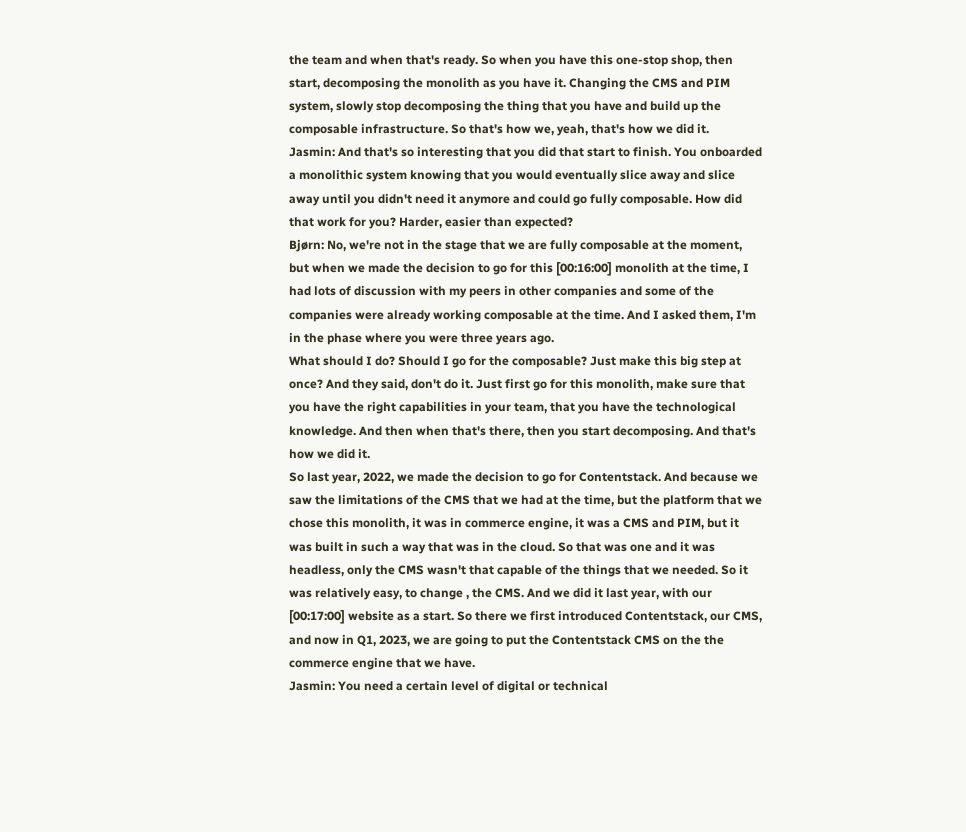the team and when that's ready. So when you have this one-stop shop, then start, decomposing the monolith as you have it. Changing the CMS and PIM system, slowly stop decomposing the thing that you have and build up the composable infrastructure. So that's how we, yeah, that's how we did it.
Jasmin: And that's so interesting that you did that start to finish. You onboarded a monolithic system knowing that you would eventually slice away and slice away until you didn't need it anymore and could go fully composable. How did that work for you? Harder, easier than expected?
Bjørn: No, we're not in the stage that we are fully composable at the moment, but when we made the decision to go for this [00:16:00] monolith at the time, I had lots of discussion with my peers in other companies and some of the companies were already working composable at the time. And I asked them, I'm in the phase where you were three years ago.
What should I do? Should I go for the composable? Just make this big step at once? And they said, don't do it. Just first go for this monolith, make sure that you have the right capabilities in your team, that you have the technological knowledge. And then when that's there, then you start decomposing. And that's how we did it.
So last year, 2022, we made the decision to go for Contentstack. And because we saw the limitations of the CMS that we had at the time, but the platform that we chose this monolith, it was in commerce engine, it was a CMS and PIM, but it was built in such a way that was in the cloud. So that was one and it was headless, only the CMS wasn't that capable of the things that we needed. So it was relatively easy, to change , the CMS. And we did it last year, with our [00:17:00] website as a start. So there we first introduced Contentstack, our CMS, and now in Q1, 2023, we are going to put the Contentstack CMS on the the commerce engine that we have.
Jasmin: You need a certain level of digital or technical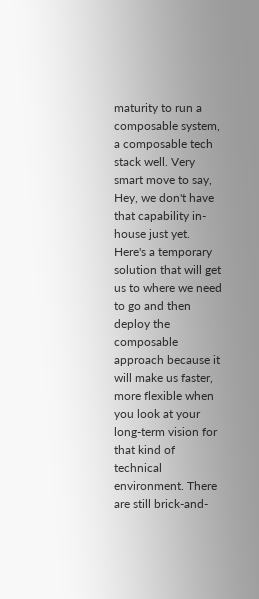maturity to run a composable system, a composable tech stack well. Very smart move to say, Hey, we don't have that capability in-house just yet. Here's a temporary solution that will get us to where we need to go and then deploy the composable approach because it will make us faster, more flexible when you look at your long-term vision for that kind of technical environment. There are still brick-and-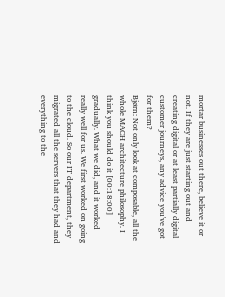mortar businesses out there, believe it or not. If they are just starting out and creating digital or at least partially digital customer journeys, any advice you've got for them?
Bjørn: Not only look at composable, all the whole MACH architecture philosophy. I think you should do it [00:18:00] gradually. What we did, and it worked really well for us. We first worked on going to the cloud. So our IT department, they migrated all the servers that they had and everything to the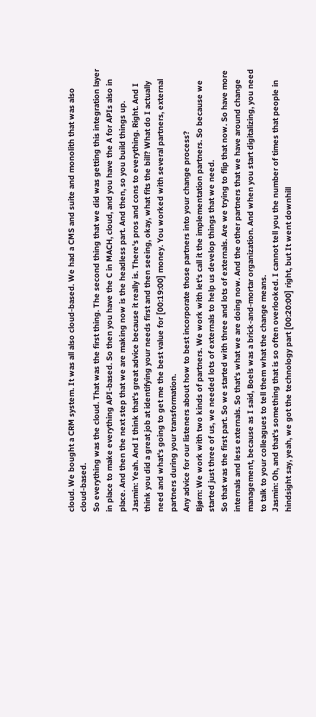cloud. We bought a CRM system. It was all also cloud-based. We had a CMS and suite and monolith that was also cloud-based.
So everything was the cloud. That was the first thing. The second thing that we did was getting this integration layer in place to make everything API-based. So then you have the C in MACH, cloud, and you have the A for APIs also in place. And then the next step that we are making now is the headless part. And then, so you build things up.
Jasmin: Yeah. And I think that's great advice because it really is. There's pros and cons to everything. Right. And I think you did a great job at identifying your needs first and then seeing, okay, what fits the bill? What do I actually need and what's going to get me the best value for [00:19:00] money. You worked with several partners, external partners during your transformation.
Any advice for our listeners about how to best incorporate those partners into your change process?
Bjørn: We work with two kinds of partners. We work with let's call it the implementation partners. So because we started just three of us, we needed lots of externals to help us develop things that we need.
So that was the first part. So we started with three and lots of externals. Are we trying to flip that now. So have more internals and less externals. So that's what we are doing now. And the other partners that we have around change management, because as I said, Boels was a brick-and-mortar organization. And when you start digitalizing, you need to talk to your colleagues to tell them what the change means.
Jasmin: Oh, and that's something that is so often overlooked. I cannot tell you the number of times that people in hindsight say, yeah, we got the technology part [00:20:00] right, but It went downhill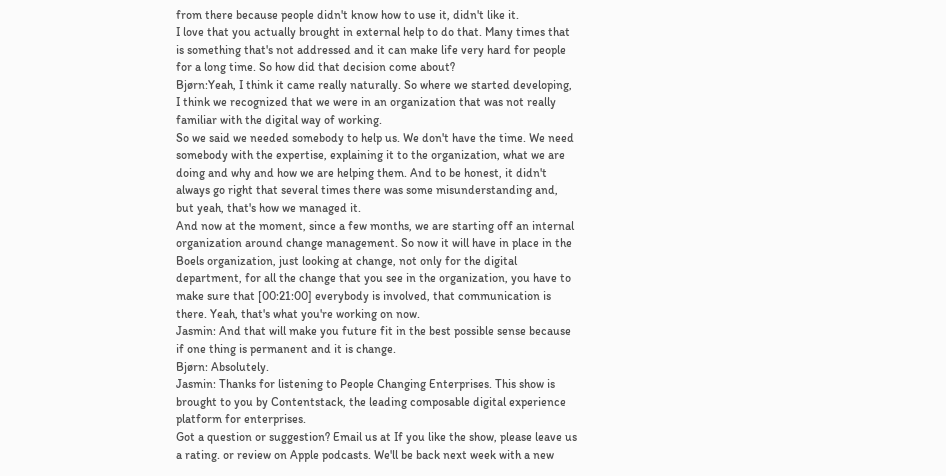from there because people didn't know how to use it, didn't like it.
I love that you actually brought in external help to do that. Many times that is something that's not addressed and it can make life very hard for people for a long time. So how did that decision come about?
Bjørn:Yeah, I think it came really naturally. So where we started developing, I think we recognized that we were in an organization that was not really familiar with the digital way of working.
So we said we needed somebody to help us. We don't have the time. We need somebody with the expertise, explaining it to the organization, what we are doing and why and how we are helping them. And to be honest, it didn't always go right that several times there was some misunderstanding and, but yeah, that's how we managed it.
And now at the moment, since a few months, we are starting off an internal organization around change management. So now it will have in place in the Boels organization, just looking at change, not only for the digital department, for all the change that you see in the organization, you have to make sure that [00:21:00] everybody is involved, that communication is there. Yeah, that's what you're working on now.
Jasmin: And that will make you future fit in the best possible sense because if one thing is permanent and it is change.
Bjørn: Absolutely.
Jasmin: Thanks for listening to People Changing Enterprises. This show is brought to you by Contentstack, the leading composable digital experience platform for enterprises.
Got a question or suggestion? Email us at If you like the show, please leave us a rating. or review on Apple podcasts. We'll be back next week with a new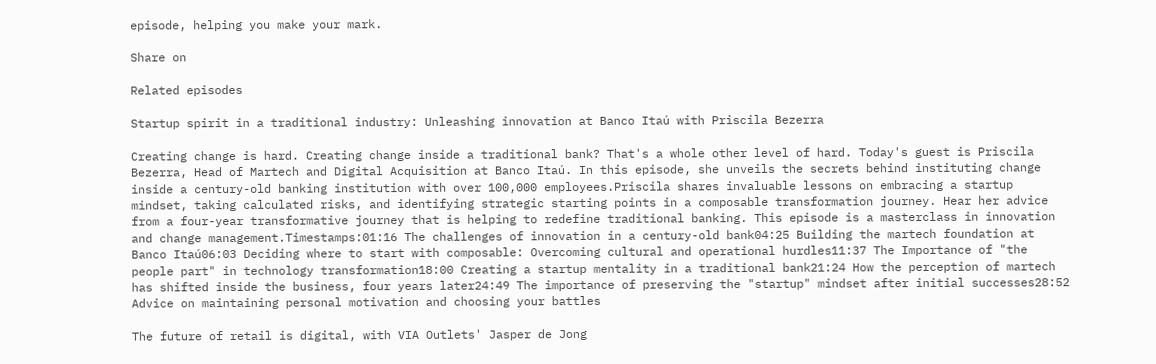episode, helping you make your mark.

Share on

Related episodes

Startup spirit in a traditional industry: Unleashing innovation at Banco Itaú with Priscila Bezerra

Creating change is hard. Creating change inside a traditional bank? That's a whole other level of hard. Today's guest is Priscila Bezerra, Head of Martech and Digital Acquisition at Banco Itaú. In this episode, she unveils the secrets behind instituting change inside a century-old banking institution with over 100,000 employees.Priscila shares invaluable lessons on embracing a startup mindset, taking calculated risks, and identifying strategic starting points in a composable transformation journey. Hear her advice from a four-year transformative journey that is helping to redefine traditional banking. This episode is a masterclass in innovation and change management.Timestamps:01:16 The challenges of innovation in a century-old bank04:25 Building the martech foundation at Banco Itaú06:03 Deciding where to start with composable: Overcoming cultural and operational hurdles11:37 The Importance of "the people part" in technology transformation18:00 Creating a startup mentality in a traditional bank21:24 How the perception of martech has shifted inside the business, four years later24:49 The importance of preserving the "startup" mindset after initial successes28:52 Advice on maintaining personal motivation and choosing your battles

The future of retail is digital, with VIA Outlets' Jasper de Jong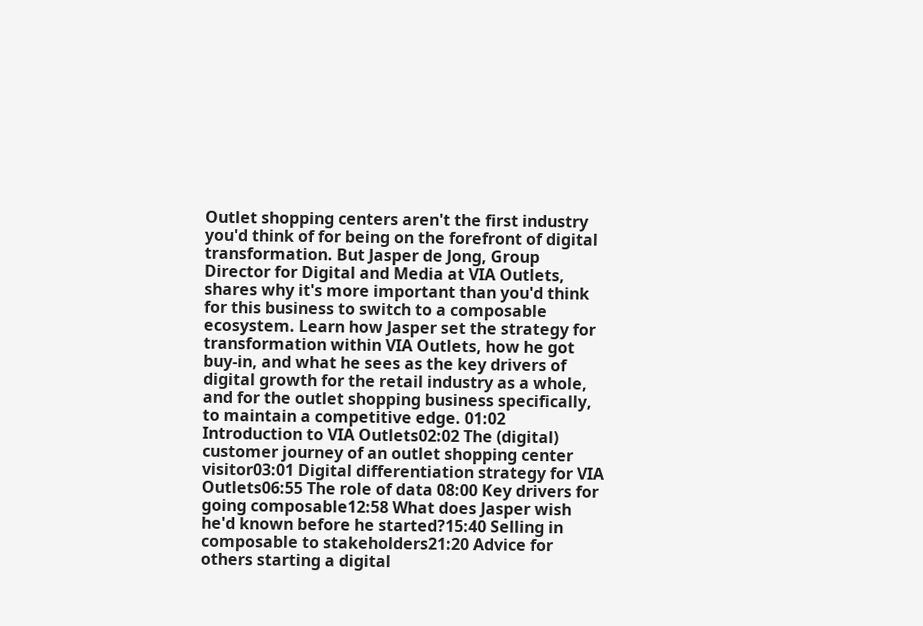Outlet shopping centers aren't the first industry you'd think of for being on the forefront of digital transformation. But Jasper de Jong, Group Director for Digital and Media at VIA Outlets, shares why it's more important than you'd think for this business to switch to a composable ecosystem. Learn how Jasper set the strategy for transformation within VIA Outlets, how he got buy-in, and what he sees as the key drivers of digital growth for the retail industry as a whole, and for the outlet shopping business specifically, to maintain a competitive edge. 01:02 Introduction to VIA Outlets02:02 The (digital) customer journey of an outlet shopping center visitor03:01 Digital differentiation strategy for VIA Outlets06:55 The role of data 08:00 Key drivers for going composable12:58 What does Jasper wish he'd known before he started?15:40 Selling in composable to stakeholders21:20 Advice for others starting a digital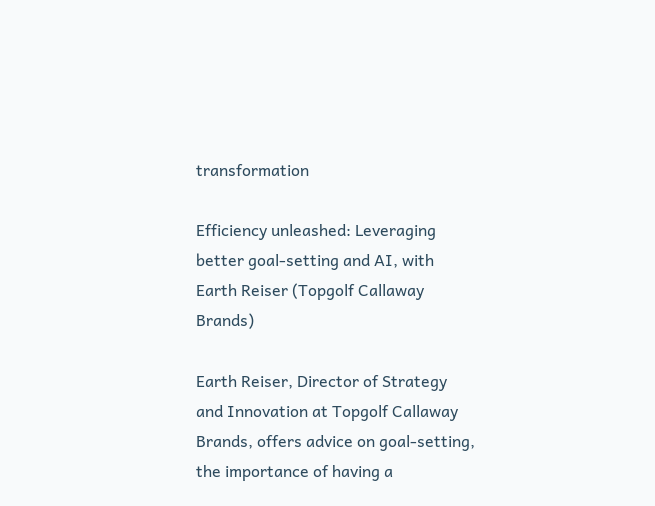transformation

Efficiency unleashed: Leveraging better goal-setting and AI, with Earth Reiser (Topgolf Callaway Brands)

Earth Reiser, Director of Strategy and Innovation at Topgolf Callaway Brands, offers advice on goal-setting, the importance of having a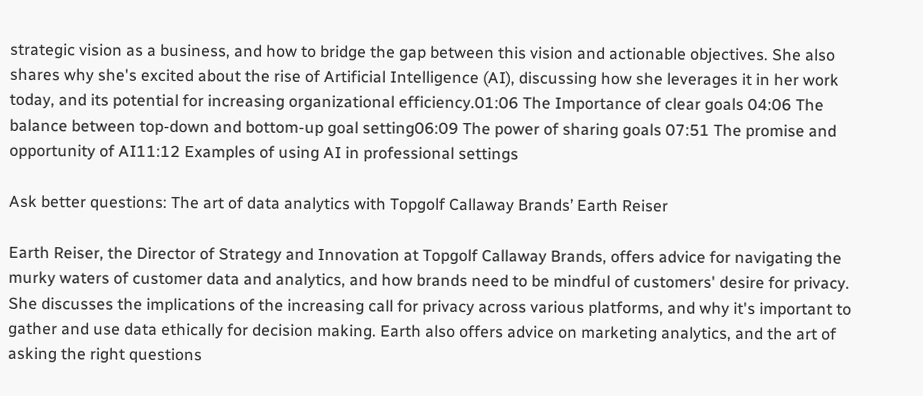strategic vision as a business, and how to bridge the gap between this vision and actionable objectives. She also shares why she's excited about the rise of Artificial Intelligence (AI), discussing how she leverages it in her work today, and its potential for increasing organizational efficiency.01:06 The Importance of clear goals 04:06 The balance between top-down and bottom-up goal setting06:09 The power of sharing goals 07:51 The promise and opportunity of AI11:12 Examples of using AI in professional settings

Ask better questions: The art of data analytics with Topgolf Callaway Brands’ Earth Reiser

Earth Reiser, the Director of Strategy and Innovation at Topgolf Callaway Brands, offers advice for navigating the murky waters of customer data and analytics, and how brands need to be mindful of customers' desire for privacy. She discusses the implications of the increasing call for privacy across various platforms, and why it's important to gather and use data ethically for decision making. Earth also offers advice on marketing analytics, and the art of asking the right questions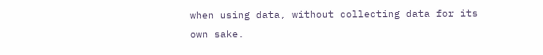when using data, without collecting data for its own sake.